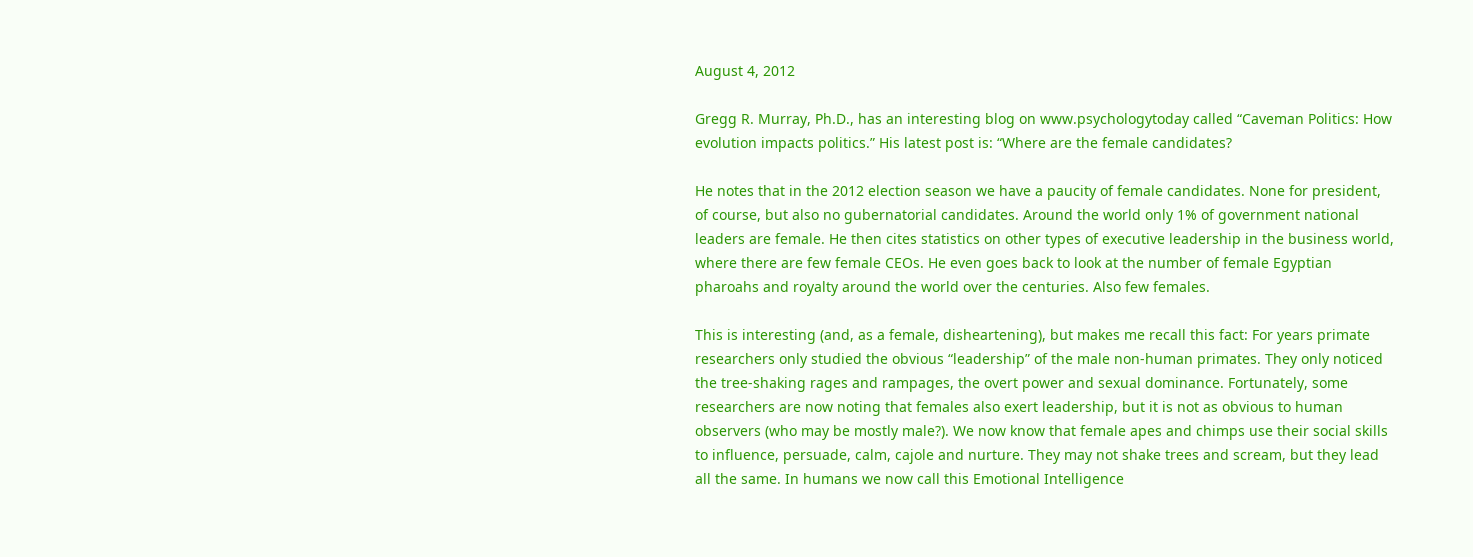August 4, 2012

Gregg R. Murray, Ph.D., has an interesting blog on www.psychologytoday called “Caveman Politics: How evolution impacts politics.” His latest post is: “Where are the female candidates?

He notes that in the 2012 election season we have a paucity of female candidates. None for president, of course, but also no gubernatorial candidates. Around the world only 1% of government national leaders are female. He then cites statistics on other types of executive leadership in the business world, where there are few female CEOs. He even goes back to look at the number of female Egyptian pharoahs and royalty around the world over the centuries. Also few females.

This is interesting (and, as a female, disheartening), but makes me recall this fact: For years primate researchers only studied the obvious “leadership” of the male non-human primates. They only noticed the tree-shaking rages and rampages, the overt power and sexual dominance. Fortunately, some researchers are now noting that females also exert leadership, but it is not as obvious to human observers (who may be mostly male?). We now know that female apes and chimps use their social skills to influence, persuade, calm, cajole and nurture. They may not shake trees and scream, but they lead all the same. In humans we now call this Emotional Intelligence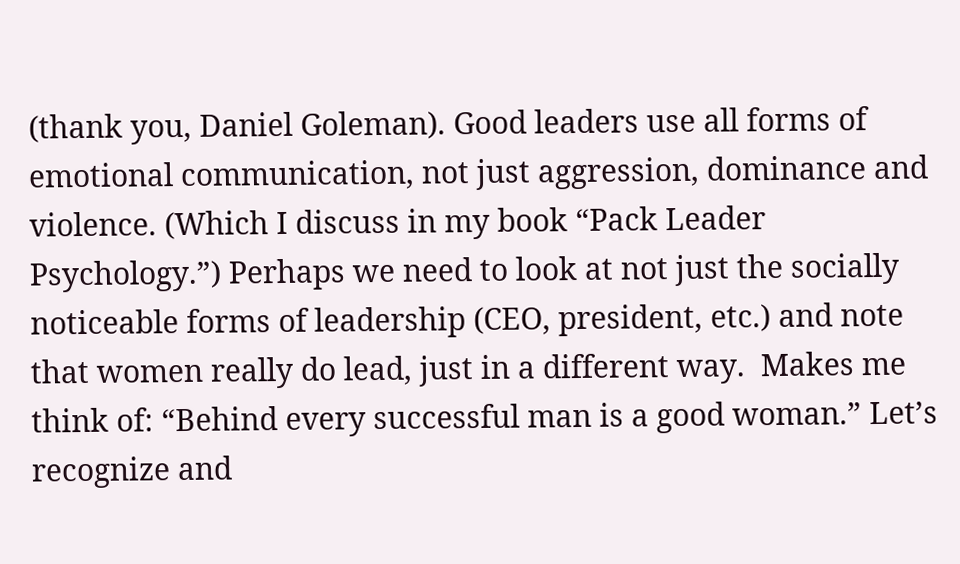(thank you, Daniel Goleman). Good leaders use all forms of emotional communication, not just aggression, dominance and violence. (Which I discuss in my book “Pack Leader Psychology.”) Perhaps we need to look at not just the socially noticeable forms of leadership (CEO, president, etc.) and note that women really do lead, just in a different way.  Makes me think of: “Behind every successful man is a good woman.” Let’s recognize and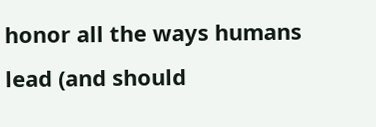honor all the ways humans lead (and should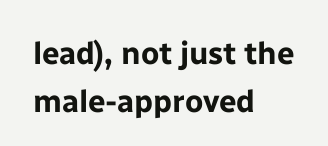lead), not just the male-approved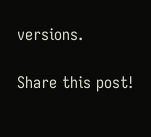versions.

Share this post!